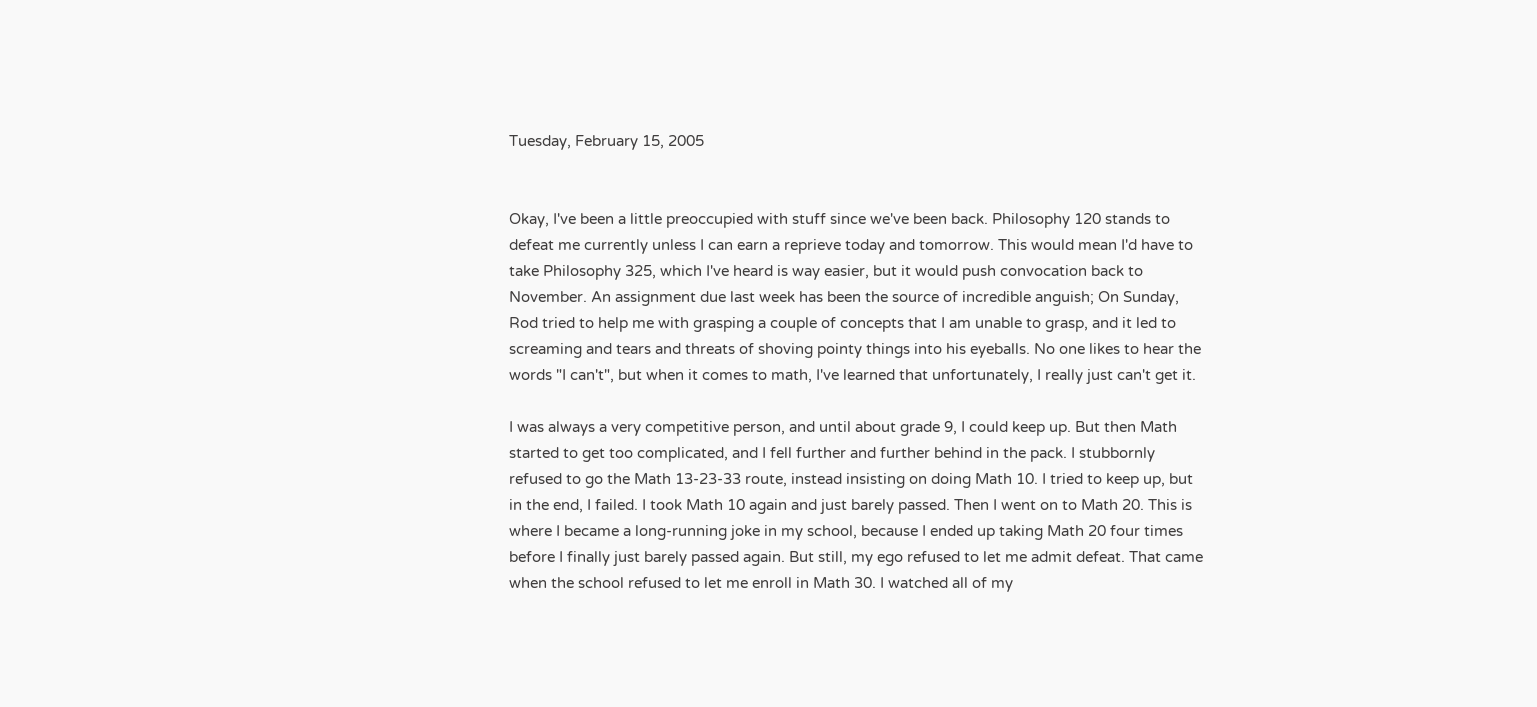Tuesday, February 15, 2005


Okay, I've been a little preoccupied with stuff since we've been back. Philosophy 120 stands to defeat me currently unless I can earn a reprieve today and tomorrow. This would mean I'd have to take Philosophy 325, which I've heard is way easier, but it would push convocation back to November. An assignment due last week has been the source of incredible anguish; On Sunday, Rod tried to help me with grasping a couple of concepts that I am unable to grasp, and it led to screaming and tears and threats of shoving pointy things into his eyeballs. No one likes to hear the words "I can't", but when it comes to math, I've learned that unfortunately, I really just can't get it.

I was always a very competitive person, and until about grade 9, I could keep up. But then Math started to get too complicated, and I fell further and further behind in the pack. I stubbornly refused to go the Math 13-23-33 route, instead insisting on doing Math 10. I tried to keep up, but in the end, I failed. I took Math 10 again and just barely passed. Then I went on to Math 20. This is where I became a long-running joke in my school, because I ended up taking Math 20 four times before I finally just barely passed again. But still, my ego refused to let me admit defeat. That came when the school refused to let me enroll in Math 30. I watched all of my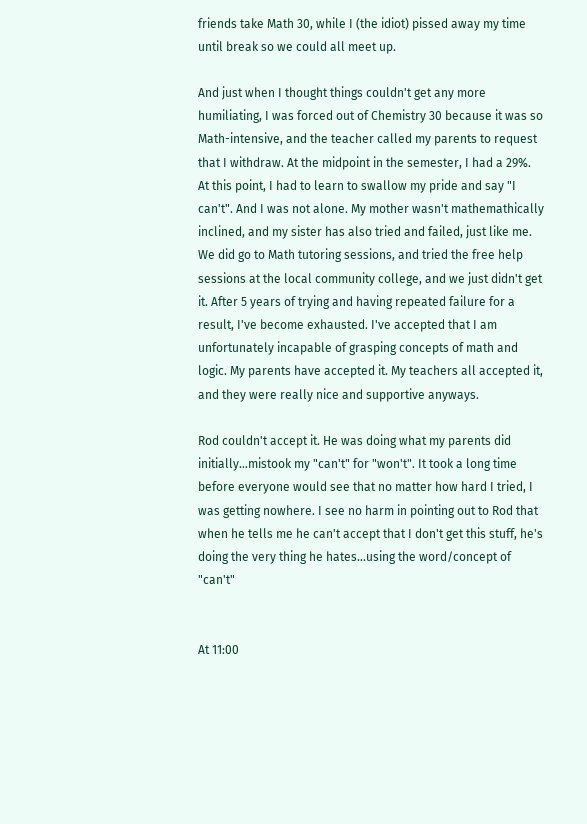friends take Math 30, while I (the idiot) pissed away my time until break so we could all meet up.

And just when I thought things couldn't get any more humiliating, I was forced out of Chemistry 30 because it was so Math-intensive, and the teacher called my parents to request that I withdraw. At the midpoint in the semester, I had a 29%. At this point, I had to learn to swallow my pride and say "I can't". And I was not alone. My mother wasn't mathemathically inclined, and my sister has also tried and failed, just like me. We did go to Math tutoring sessions, and tried the free help sessions at the local community college, and we just didn't get it. After 5 years of trying and having repeated failure for a result, I've become exhausted. I've accepted that I am unfortunately incapable of grasping concepts of math and logic. My parents have accepted it. My teachers all accepted it, and they were really nice and supportive anyways.

Rod couldn't accept it. He was doing what my parents did initially...mistook my "can't" for "won't". It took a long time before everyone would see that no matter how hard I tried, I was getting nowhere. I see no harm in pointing out to Rod that when he tells me he can't accept that I don't get this stuff, he's doing the very thing he hates...using the word/concept of "can't"


At 11:00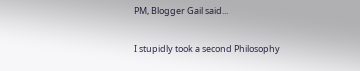PM, Blogger Gail said...

I stupidly took a second Philosophy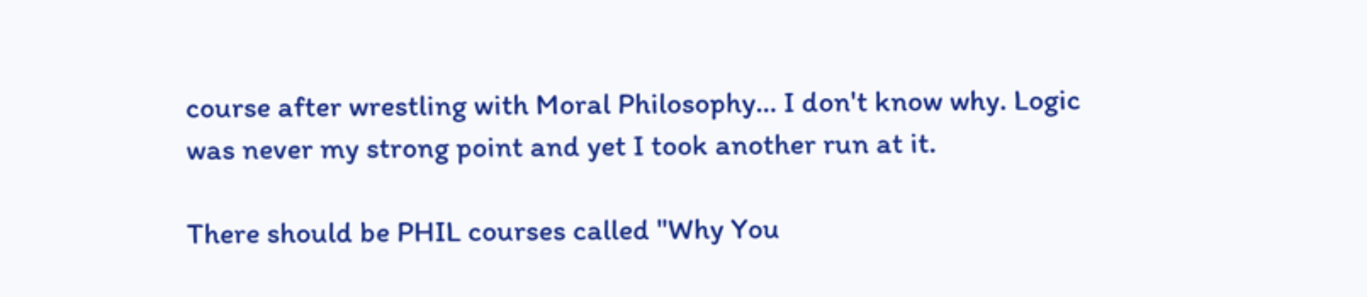course after wrestling with Moral Philosophy... I don't know why. Logic was never my strong point and yet I took another run at it.

There should be PHIL courses called "Why You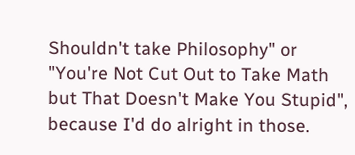Shouldn't take Philosophy" or "You're Not Cut Out to Take Math but That Doesn't Make You Stupid", because I'd do alright in those.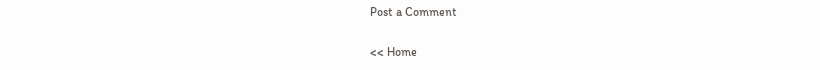Post a Comment

<< Home